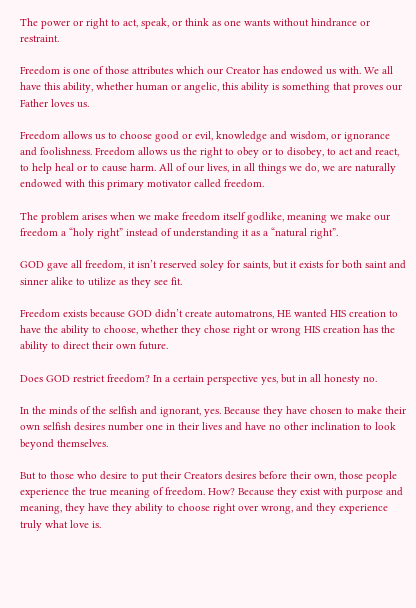The power or right to act, speak, or think as one wants without hindrance or restraint.

Freedom is one of those attributes which our Creator has endowed us with. We all have this ability, whether human or angelic, this ability is something that proves our Father loves us.

Freedom allows us to choose good or evil, knowledge and wisdom, or ignorance and foolishness. Freedom allows us the right to obey or to disobey, to act and react, to help heal or to cause harm. All of our lives, in all things we do, we are naturally endowed with this primary motivator called freedom.

The problem arises when we make freedom itself godlike, meaning we make our freedom a “holy right” instead of understanding it as a “natural right”.

GOD gave all freedom, it isn’t reserved soley for saints, but it exists for both saint and sinner alike to utilize as they see fit.

Freedom exists because GOD didn’t create automatrons, HE wanted HIS creation to have the ability to choose, whether they chose right or wrong HIS creation has the ability to direct their own future.

Does GOD restrict freedom? In a certain perspective yes, but in all honesty no.

In the minds of the selfish and ignorant, yes. Because they have chosen to make their own selfish desires number one in their lives and have no other inclination to look beyond themselves.

But to those who desire to put their Creators desires before their own, those people experience the true meaning of freedom. How? Because they exist with purpose and meaning, they have they ability to choose right over wrong, and they experience truly what love is.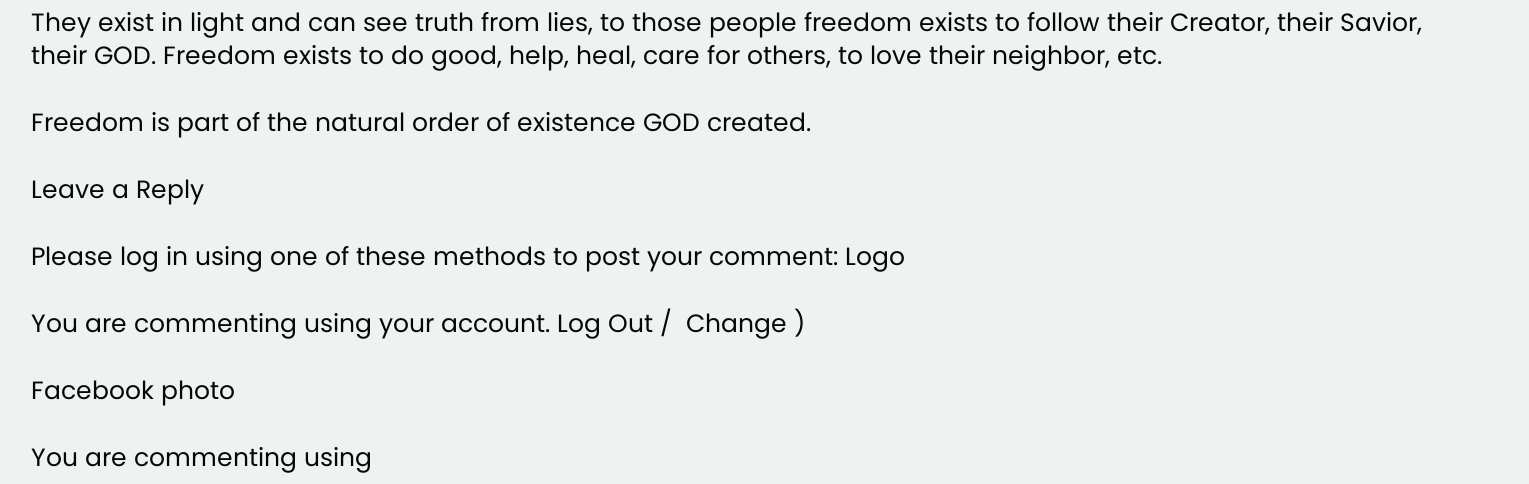They exist in light and can see truth from lies, to those people freedom exists to follow their Creator, their Savior, their GOD. Freedom exists to do good, help, heal, care for others, to love their neighbor, etc.

Freedom is part of the natural order of existence GOD created.

Leave a Reply

Please log in using one of these methods to post your comment: Logo

You are commenting using your account. Log Out /  Change )

Facebook photo

You are commenting using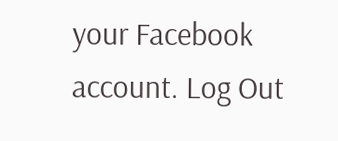your Facebook account. Log Out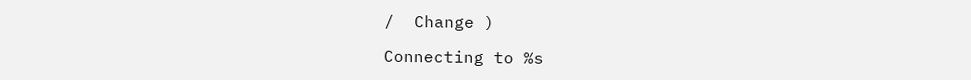/  Change )

Connecting to %s